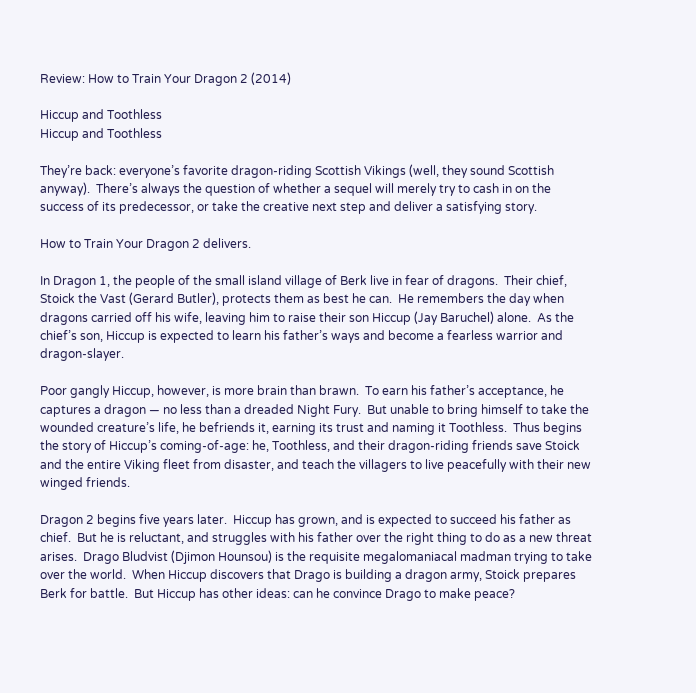Review: How to Train Your Dragon 2 (2014)

Hiccup and Toothless
Hiccup and Toothless

They’re back: everyone’s favorite dragon-riding Scottish Vikings (well, they sound Scottish anyway).  There’s always the question of whether a sequel will merely try to cash in on the success of its predecessor, or take the creative next step and deliver a satisfying story.

How to Train Your Dragon 2 delivers.

In Dragon 1, the people of the small island village of Berk live in fear of dragons.  Their chief, Stoick the Vast (Gerard Butler), protects them as best he can.  He remembers the day when dragons carried off his wife, leaving him to raise their son Hiccup (Jay Baruchel) alone.  As the chief’s son, Hiccup is expected to learn his father’s ways and become a fearless warrior and dragon-slayer.

Poor gangly Hiccup, however, is more brain than brawn.  To earn his father’s acceptance, he captures a dragon — no less than a dreaded Night Fury.  But unable to bring himself to take the wounded creature’s life, he befriends it, earning its trust and naming it Toothless.  Thus begins the story of Hiccup’s coming-of-age: he, Toothless, and their dragon-riding friends save Stoick and the entire Viking fleet from disaster, and teach the villagers to live peacefully with their new winged friends.

Dragon 2 begins five years later.  Hiccup has grown, and is expected to succeed his father as chief.  But he is reluctant, and struggles with his father over the right thing to do as a new threat arises.  Drago Bludvist (Djimon Hounsou) is the requisite megalomaniacal madman trying to take over the world.  When Hiccup discovers that Drago is building a dragon army, Stoick prepares Berk for battle.  But Hiccup has other ideas: can he convince Drago to make peace?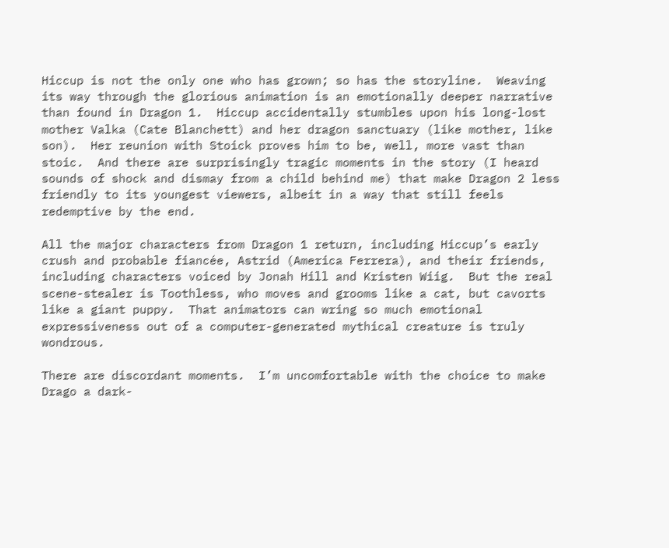Hiccup is not the only one who has grown; so has the storyline.  Weaving its way through the glorious animation is an emotionally deeper narrative than found in Dragon 1.  Hiccup accidentally stumbles upon his long-lost mother Valka (Cate Blanchett) and her dragon sanctuary (like mother, like son).  Her reunion with Stoick proves him to be, well, more vast than stoic.  And there are surprisingly tragic moments in the story (I heard sounds of shock and dismay from a child behind me) that make Dragon 2 less friendly to its youngest viewers, albeit in a way that still feels redemptive by the end.

All the major characters from Dragon 1 return, including Hiccup’s early crush and probable fiancée, Astrid (America Ferrera), and their friends, including characters voiced by Jonah Hill and Kristen Wiig.  But the real scene-stealer is Toothless, who moves and grooms like a cat, but cavorts like a giant puppy.  That animators can wring so much emotional expressiveness out of a computer-generated mythical creature is truly wondrous.

There are discordant moments.  I’m uncomfortable with the choice to make Drago a dark-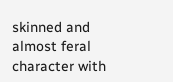skinned and almost feral character with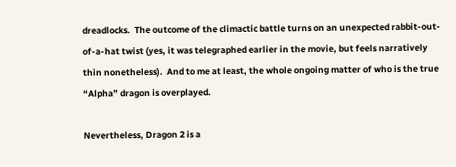dreadlocks.  The outcome of the climactic battle turns on an unexpected rabbit-out-of-a-hat twist (yes, it was telegraphed earlier in the movie, but feels narratively thin nonetheless).  And to me at least, the whole ongoing matter of who is the true “Alpha” dragon is overplayed.

Nevertheless, Dragon 2 is a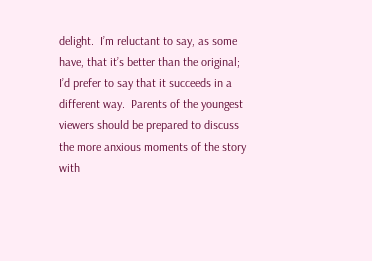delight.  I’m reluctant to say, as some have, that it’s better than the original; I’d prefer to say that it succeeds in a different way.  Parents of the youngest viewers should be prepared to discuss the more anxious moments of the story with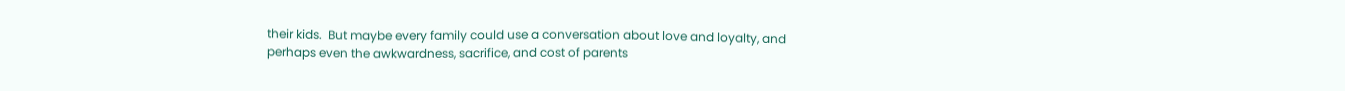their kids.  But maybe every family could use a conversation about love and loyalty, and perhaps even the awkwardness, sacrifice, and cost of parents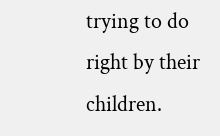trying to do right by their children.